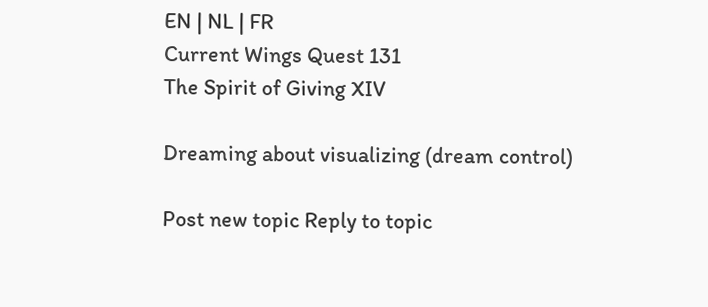EN | NL | FR
Current Wings Quest 131
The Spirit of Giving XIV

Dreaming about visualizing (dream control)

Post new topic Reply to topic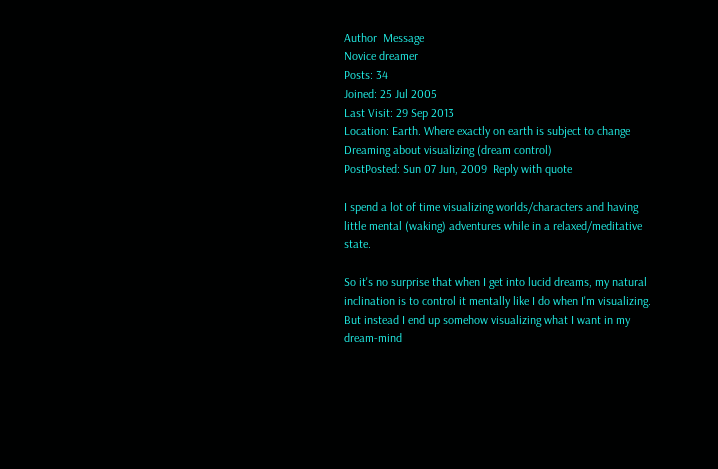Author  Message
Novice dreamer
Posts: 34
Joined: 25 Jul 2005
Last Visit: 29 Sep 2013
Location: Earth. Where exactly on earth is subject to change
Dreaming about visualizing (dream control)
PostPosted: Sun 07 Jun, 2009  Reply with quote

I spend a lot of time visualizing worlds/characters and having little mental (waking) adventures while in a relaxed/meditative state.

So it's no surprise that when I get into lucid dreams, my natural inclination is to control it mentally like I do when I'm visualizing. But instead I end up somehow visualizing what I want in my dream-mind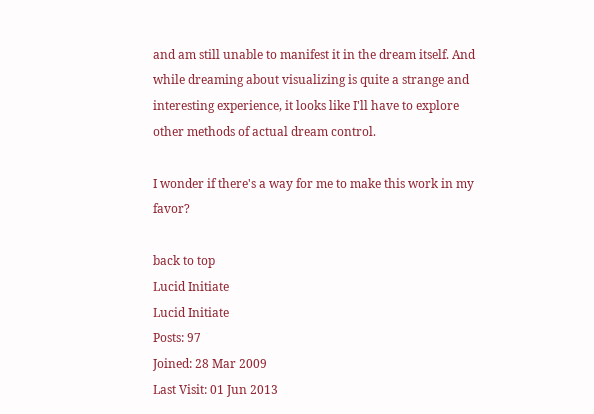and am still unable to manifest it in the dream itself. And while dreaming about visualizing is quite a strange and interesting experience, it looks like I'll have to explore other methods of actual dream control.

I wonder if there's a way for me to make this work in my favor?

back to top
Lucid Initiate
Lucid Initiate
Posts: 97
Joined: 28 Mar 2009
Last Visit: 01 Jun 2013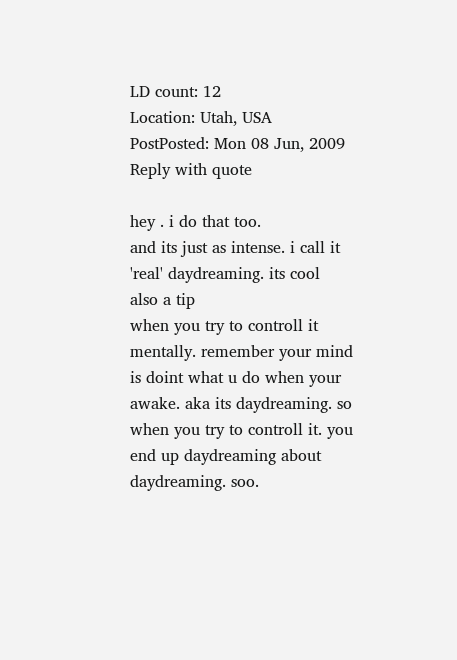LD count: 12
Location: Utah, USA
PostPosted: Mon 08 Jun, 2009  Reply with quote

hey . i do that too.
and its just as intense. i call it 'real' daydreaming. its cool
also a tip
when you try to controll it mentally. remember your mind is doint what u do when your awake. aka its daydreaming. so when you try to controll it. you end up daydreaming about daydreaming. soo.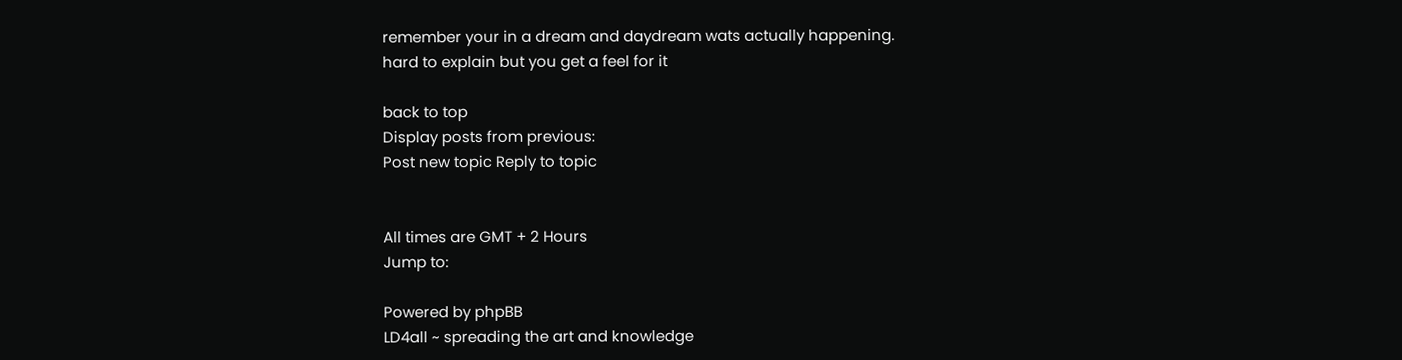remember your in a dream and daydream wats actually happening.
hard to explain but you get a feel for it

back to top
Display posts from previous:
Post new topic Reply to topic


All times are GMT + 2 Hours
Jump to:

Powered by phpBB
LD4all ~ spreading the art and knowledge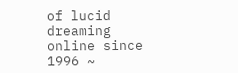of lucid dreaming online since 1996 ~